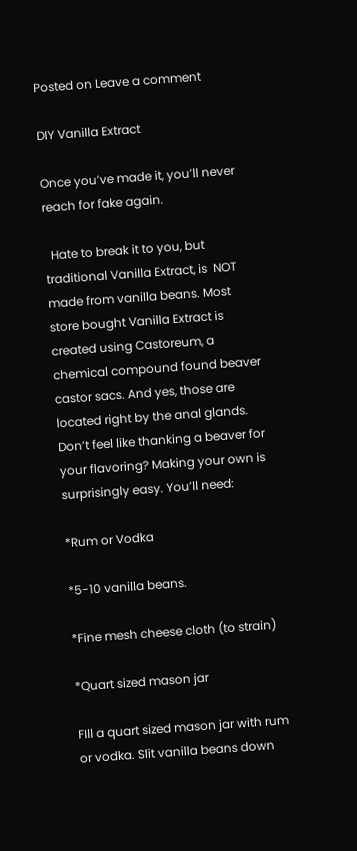Posted on Leave a comment

DIY Vanilla Extract

Once you’ve made it, you’ll never  reach for fake again.

  Hate to break it to you, but traditional Vanilla Extract, is  NOT made from vanilla beans. Most store bought Vanilla Extract is created using Castoreum, a chemical compound found beaver castor sacs. And yes, those are located right by the anal glands. Don’t feel like thanking a beaver for your flavoring? Making your own is surprisingly easy. You’ll need:

*Rum or Vodka

*5-10 vanilla beans.

*Fine mesh cheese cloth (to strain)

*Quart sized mason jar

FIll a quart sized mason jar with rum or vodka. Slit vanilla beans down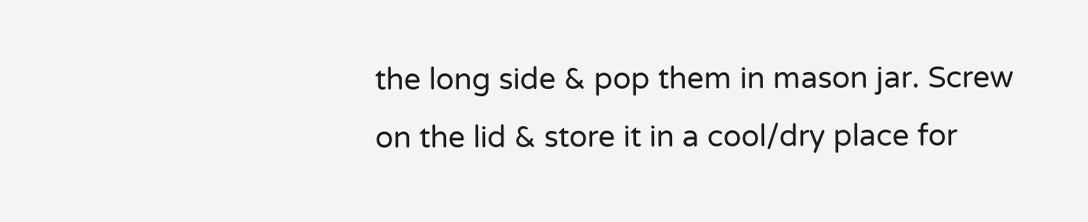the long side & pop them in mason jar. Screw on the lid & store it in a cool/dry place for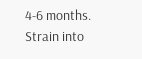4-6 months.  Strain into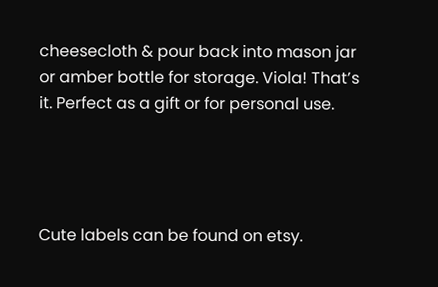cheesecloth & pour back into mason jar or amber bottle for storage. Viola! That’s it. Perfect as a gift or for personal use.




Cute labels can be found on etsy.